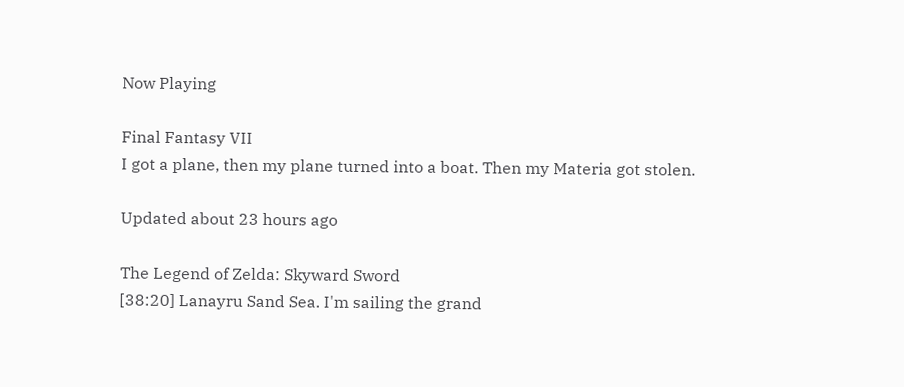Now Playing

Final Fantasy VII
I got a plane, then my plane turned into a boat. Then my Materia got stolen.

Updated about 23 hours ago

The Legend of Zelda: Skyward Sword
[38:20] Lanayru Sand Sea. I'm sailing the grand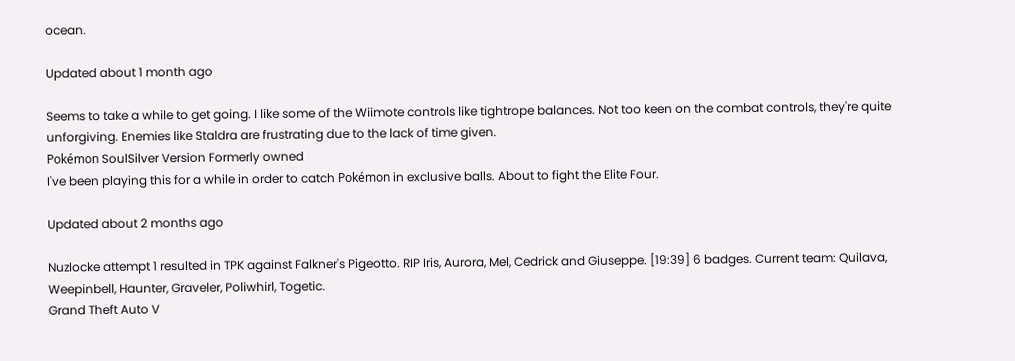ocean.

Updated about 1 month ago

Seems to take a while to get going. I like some of the Wiimote controls like tightrope balances. Not too keen on the combat controls, they're quite unforgiving. Enemies like Staldra are frustrating due to the lack of time given.
Pokémon SoulSilver Version Formerly owned
I've been playing this for a while in order to catch Pokémon in exclusive balls. About to fight the Elite Four.

Updated about 2 months ago

Nuzlocke attempt 1 resulted in TPK against Falkner's Pigeotto. RIP Iris, Aurora, Mel, Cedrick and Giuseppe. [19:39] 6 badges. Current team: Quilava, Weepinbell, Haunter, Graveler, Poliwhirl, Togetic.
Grand Theft Auto V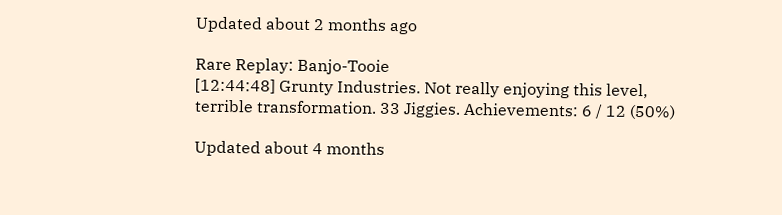Updated about 2 months ago

Rare Replay: Banjo-Tooie
[12:44:48] Grunty Industries. Not really enjoying this level, terrible transformation. 33 Jiggies. Achievements: 6 / 12 (50%)

Updated about 4 months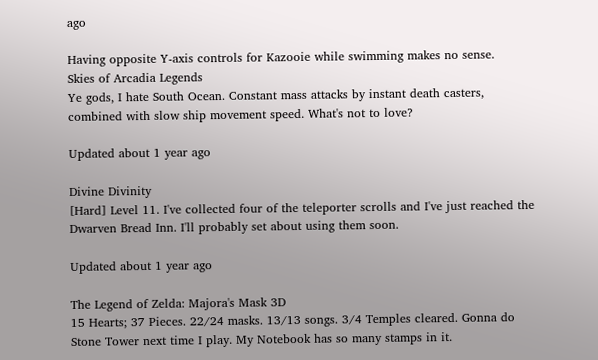ago

Having opposite Y-axis controls for Kazooie while swimming makes no sense.
Skies of Arcadia Legends
Ye gods, I hate South Ocean. Constant mass attacks by instant death casters, combined with slow ship movement speed. What's not to love?

Updated about 1 year ago

Divine Divinity
[Hard] Level 11. I've collected four of the teleporter scrolls and I've just reached the Dwarven Bread Inn. I'll probably set about using them soon.

Updated about 1 year ago

The Legend of Zelda: Majora's Mask 3D
15 Hearts; 37 Pieces. 22/24 masks. 13/13 songs. 3/4 Temples cleared. Gonna do Stone Tower next time I play. My Notebook has so many stamps in it.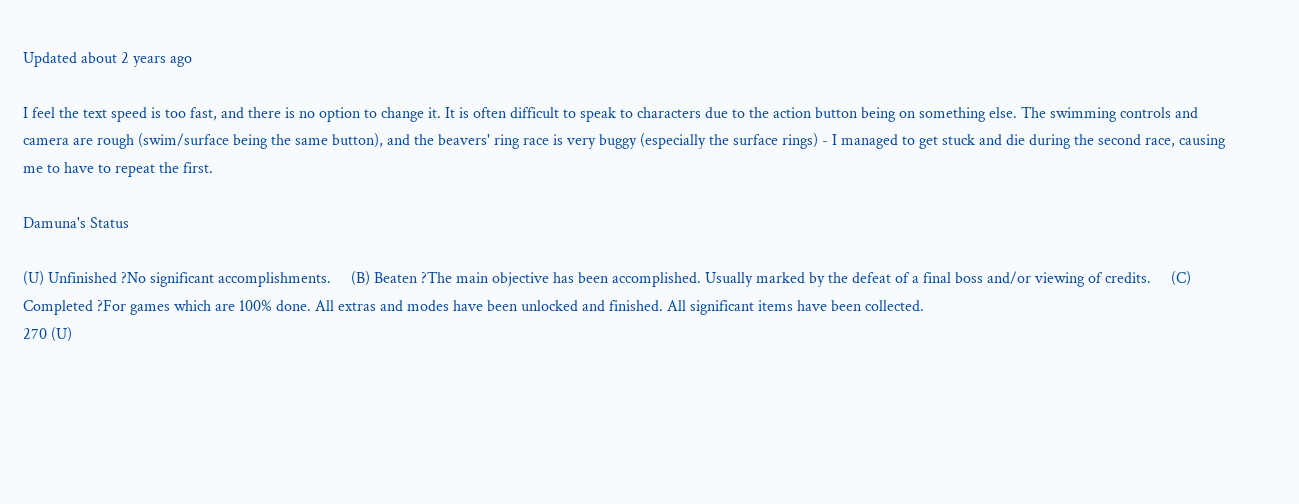Updated about 2 years ago

I feel the text speed is too fast, and there is no option to change it. It is often difficult to speak to characters due to the action button being on something else. The swimming controls and camera are rough (swim/surface being the same button), and the beavers' ring race is very buggy (especially the surface rings) - I managed to get stuck and die during the second race, causing me to have to repeat the first.

Damuna's Status

(U) Unfinished ?No significant accomplishments.     (B) Beaten ?The main objective has been accomplished. Usually marked by the defeat of a final boss and/or viewing of credits.     (C) Completed ?For games which are 100% done. All extras and modes have been unlocked and finished. All significant items have been collected.
270 (U)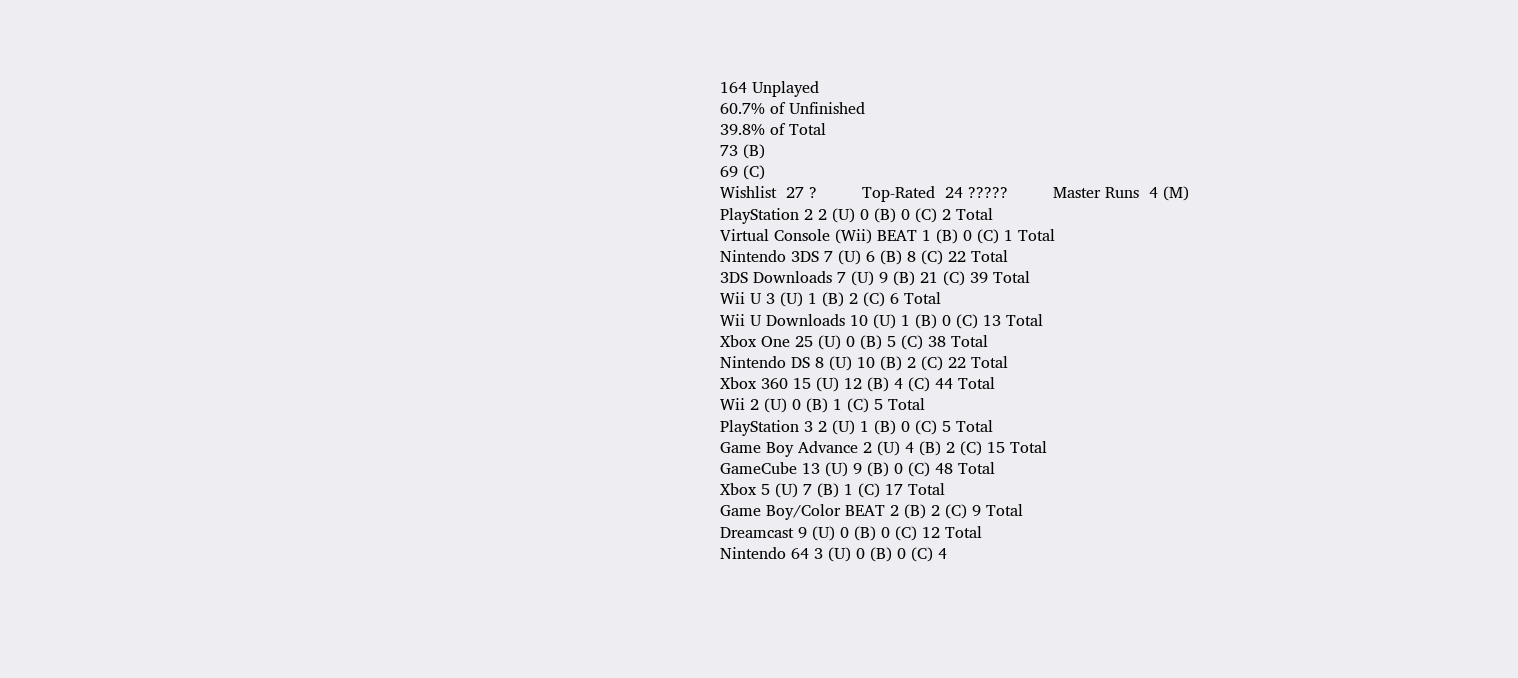164 Unplayed
60.7% of Unfinished
39.8% of Total
73 (B)
69 (C)
Wishlist  27 ?         Top-Rated  24 ?????         Master Runs  4 (M)
PlayStation 2 2 (U) 0 (B) 0 (C) 2 Total
Virtual Console (Wii) BEAT 1 (B) 0 (C) 1 Total
Nintendo 3DS 7 (U) 6 (B) 8 (C) 22 Total
3DS Downloads 7 (U) 9 (B) 21 (C) 39 Total
Wii U 3 (U) 1 (B) 2 (C) 6 Total
Wii U Downloads 10 (U) 1 (B) 0 (C) 13 Total
Xbox One 25 (U) 0 (B) 5 (C) 38 Total
Nintendo DS 8 (U) 10 (B) 2 (C) 22 Total
Xbox 360 15 (U) 12 (B) 4 (C) 44 Total
Wii 2 (U) 0 (B) 1 (C) 5 Total
PlayStation 3 2 (U) 1 (B) 0 (C) 5 Total
Game Boy Advance 2 (U) 4 (B) 2 (C) 15 Total
GameCube 13 (U) 9 (B) 0 (C) 48 Total
Xbox 5 (U) 7 (B) 1 (C) 17 Total
Game Boy/Color BEAT 2 (B) 2 (C) 9 Total
Dreamcast 9 (U) 0 (B) 0 (C) 12 Total
Nintendo 64 3 (U) 0 (B) 0 (C) 4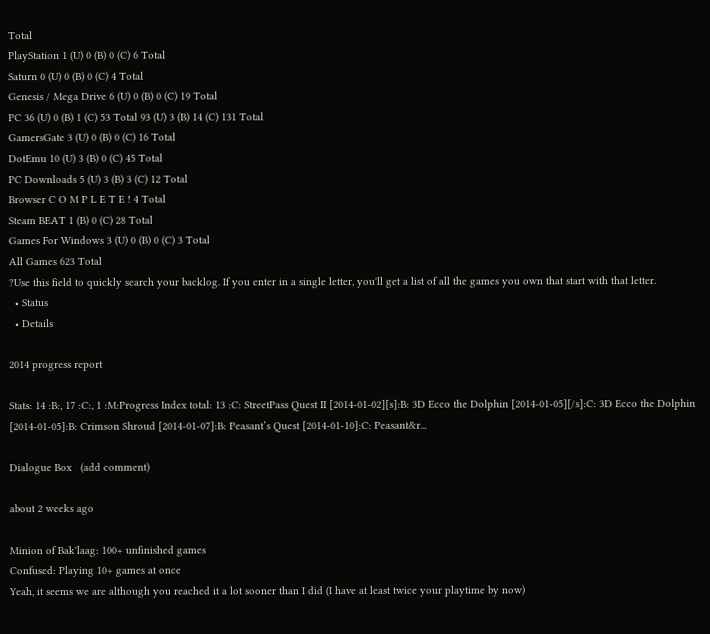Total
PlayStation 1 (U) 0 (B) 0 (C) 6 Total
Saturn 0 (U) 0 (B) 0 (C) 4 Total
Genesis / Mega Drive 6 (U) 0 (B) 0 (C) 19 Total
PC 36 (U) 0 (B) 1 (C) 53 Total 93 (U) 3 (B) 14 (C) 131 Total
GamersGate 3 (U) 0 (B) 0 (C) 16 Total
DotEmu 10 (U) 3 (B) 0 (C) 45 Total
PC Downloads 5 (U) 3 (B) 3 (C) 12 Total
Browser C O M P L E T E ! 4 Total
Steam BEAT 1 (B) 0 (C) 28 Total
Games For Windows 3 (U) 0 (B) 0 (C) 3 Total
All Games 623 Total
?Use this field to quickly search your backlog. If you enter in a single letter, you'll get a list of all the games you own that start with that letter.
  • Status
  • Details

2014 progress report

Stats: 14 :B:, 17 :C:, 1 :M:Progress Index total: 13 :C: StreetPass Quest II [2014-01-02][s]:B: 3D Ecco the Dolphin [2014-01-05][/s]:C: 3D Ecco the Dolphin [2014-01-05]:B: Crimson Shroud [2014-01-07]:B: Peasant’s Quest [2014-01-10]:C: Peasant&r...

Dialogue Box   (add comment)

about 2 weeks ago

Minion of Bak'laag: 100+ unfinished games
Confused: Playing 10+ games at once
Yeah, it seems we are although you reached it a lot sooner than I did (I have at least twice your playtime by now)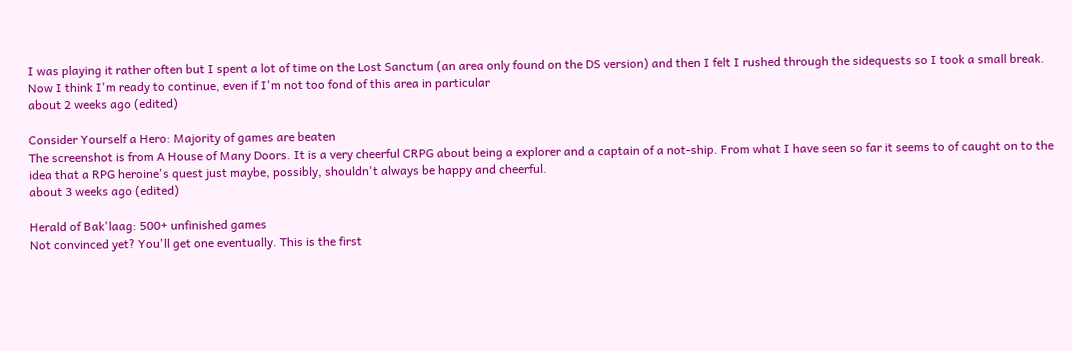I was playing it rather often but I spent a lot of time on the Lost Sanctum (an area only found on the DS version) and then I felt I rushed through the sidequests so I took a small break. Now I think I'm ready to continue, even if I'm not too fond of this area in particular
about 2 weeks ago (edited)

Consider Yourself a Hero: Majority of games are beaten
The screenshot is from A House of Many Doors. It is a very cheerful CRPG about being a explorer and a captain of a not-ship. From what I have seen so far it seems to of caught on to the idea that a RPG heroine's quest just maybe, possibly, shouldn't always be happy and cheerful.
about 3 weeks ago (edited)

Herald of Bak'laag: 500+ unfinished games
Not convinced yet? You'll get one eventually. This is the first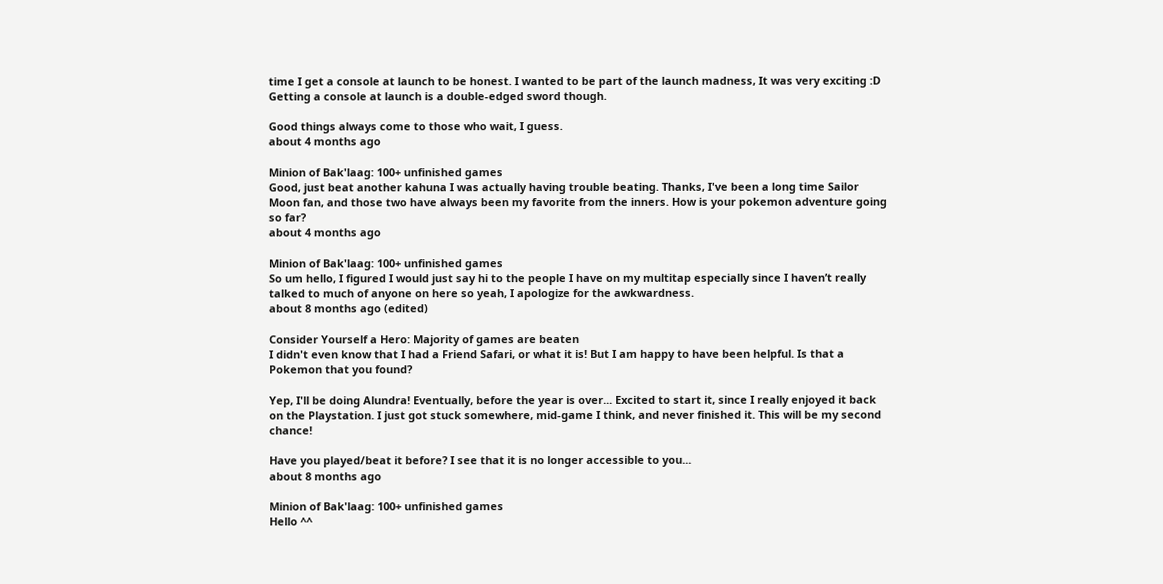time I get a console at launch to be honest. I wanted to be part of the launch madness, It was very exciting :D Getting a console at launch is a double-edged sword though.

Good things always come to those who wait, I guess.
about 4 months ago

Minion of Bak'laag: 100+ unfinished games
Good, just beat another kahuna I was actually having trouble beating. Thanks, I've been a long time Sailor Moon fan, and those two have always been my favorite from the inners. How is your pokemon adventure going so far?
about 4 months ago

Minion of Bak'laag: 100+ unfinished games
So um hello, I figured I would just say hi to the people I have on my multitap especially since I haven’t really talked to much of anyone on here so yeah, I apologize for the awkwardness.
about 8 months ago (edited)

Consider Yourself a Hero: Majority of games are beaten
I didn't even know that I had a Friend Safari, or what it is! But I am happy to have been helpful. Is that a Pokemon that you found?

Yep, I'll be doing Alundra! Eventually, before the year is over... Excited to start it, since I really enjoyed it back on the Playstation. I just got stuck somewhere, mid-game I think, and never finished it. This will be my second chance!

Have you played/beat it before? I see that it is no longer accessible to you...
about 8 months ago

Minion of Bak'laag: 100+ unfinished games
Hello ^^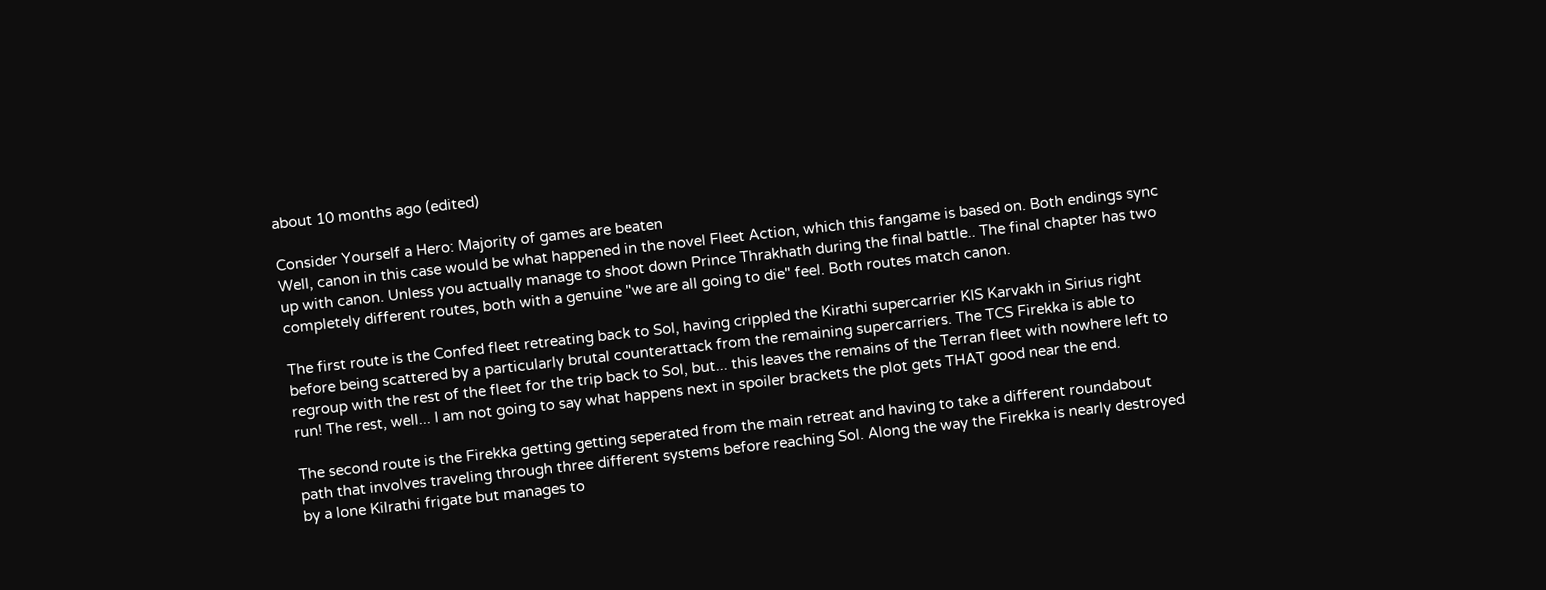about 10 months ago (edited)

Consider Yourself a Hero: Majority of games are beaten
Well, canon in this case would be what happened in the novel Fleet Action, which this fangame is based on. Both endings sync up with canon. Unless you actually manage to shoot down Prince Thrakhath during the final battle.. The final chapter has two completely different routes, both with a genuine "we are all going to die" feel. Both routes match canon.

The first route is the Confed fleet retreating back to Sol, having crippled the Kirathi supercarrier KIS Karvakh in Sirius right before being scattered by a particularly brutal counterattack from the remaining supercarriers. The TCS Firekka is able to regroup with the rest of the fleet for the trip back to Sol, but... this leaves the remains of the Terran fleet with nowhere left to run! The rest, well... I am not going to say what happens next in spoiler brackets the plot gets THAT good near the end.

The second route is the Firekka getting getting seperated from the main retreat and having to take a different roundabout path that involves traveling through three different systems before reaching Sol. Along the way the Firekka is nearly destroyed by a lone Kilrathi frigate but manages to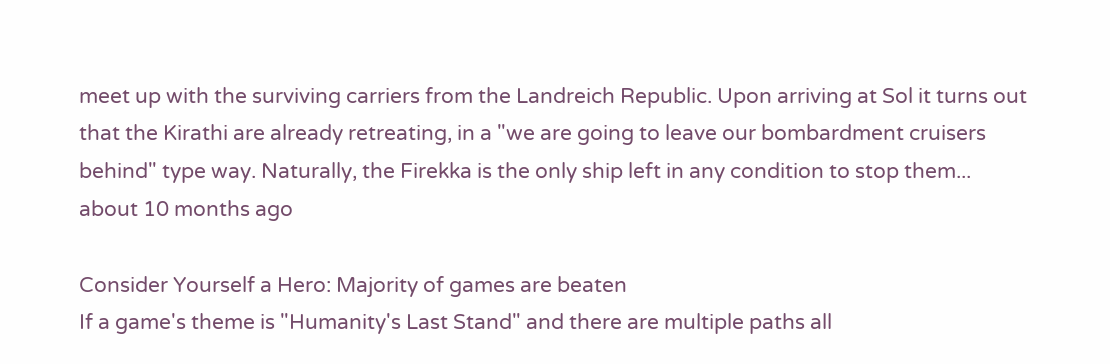meet up with the surviving carriers from the Landreich Republic. Upon arriving at Sol it turns out that the Kirathi are already retreating, in a "we are going to leave our bombardment cruisers behind" type way. Naturally, the Firekka is the only ship left in any condition to stop them...
about 10 months ago

Consider Yourself a Hero: Majority of games are beaten
If a game's theme is "Humanity's Last Stand" and there are multiple paths all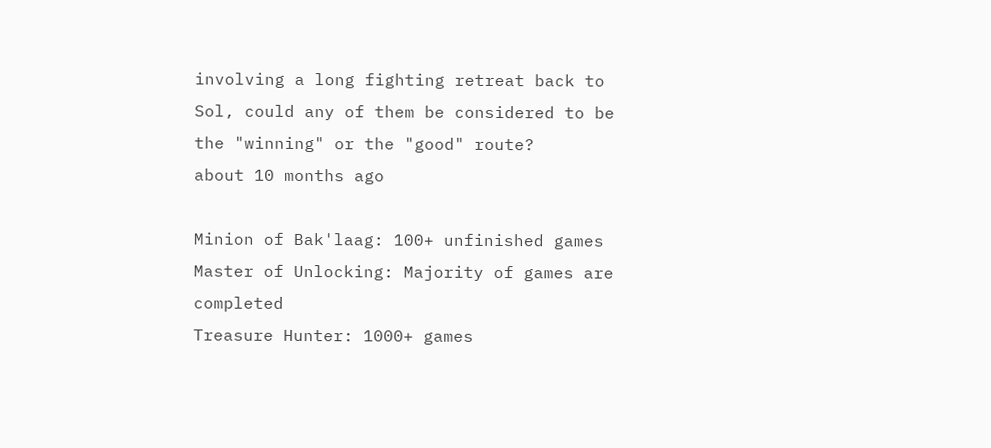involving a long fighting retreat back to Sol, could any of them be considered to be the "winning" or the "good" route?
about 10 months ago

Minion of Bak'laag: 100+ unfinished games
Master of Unlocking: Majority of games are completed
Treasure Hunter: 1000+ games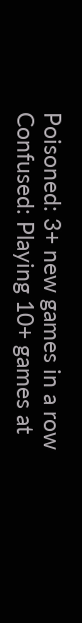Poisoned: 3+ new games in a row
Confused: Playing 10+ games at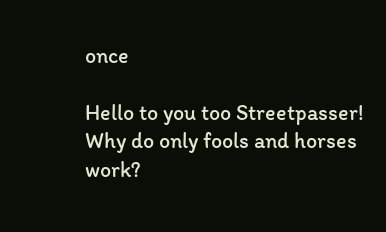once

Hello to you too Streetpasser!
Why do only fools and horses work?